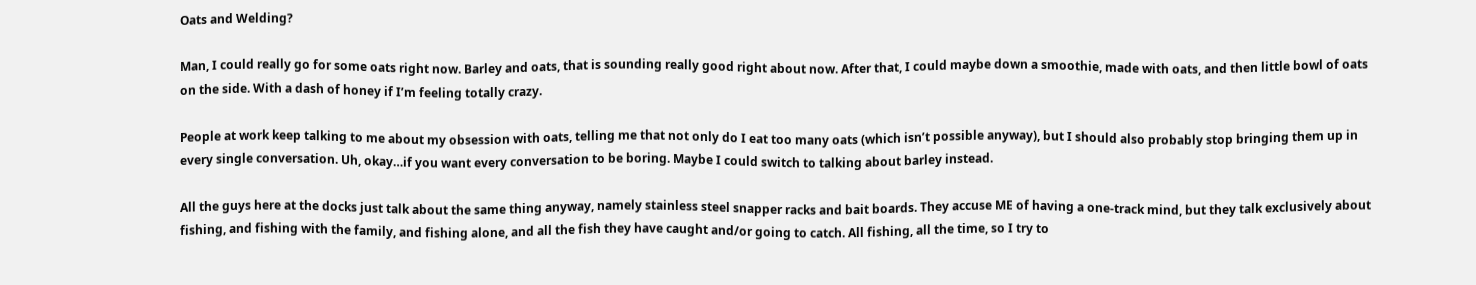Oats and Welding?

Man, I could really go for some oats right now. Barley and oats, that is sounding really good right about now. After that, I could maybe down a smoothie, made with oats, and then little bowl of oats on the side. With a dash of honey if I’m feeling totally crazy.

People at work keep talking to me about my obsession with oats, telling me that not only do I eat too many oats (which isn’t possible anyway), but I should also probably stop bringing them up in every single conversation. Uh, okay…if you want every conversation to be boring. Maybe I could switch to talking about barley instead.

All the guys here at the docks just talk about the same thing anyway, namely stainless steel snapper racks and bait boards. They accuse ME of having a one-track mind, but they talk exclusively about fishing, and fishing with the family, and fishing alone, and all the fish they have caught and/or going to catch. All fishing, all the time, so I try to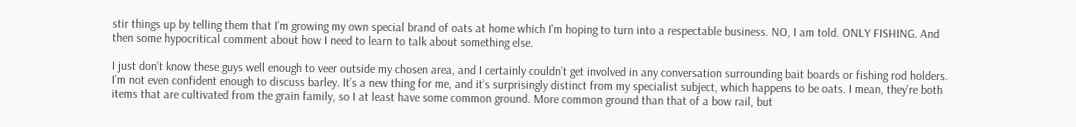stir things up by telling them that I’m growing my own special brand of oats at home which I’m hoping to turn into a respectable business. NO, I am told. ONLY FISHING. And then some hypocritical comment about how I need to learn to talk about something else.

I just don’t know these guys well enough to veer outside my chosen area, and I certainly couldn’t get involved in any conversation surrounding bait boards or fishing rod holders. I’m not even confident enough to discuss barley. It’s a new thing for me, and it’s surprisingly distinct from my specialist subject, which happens to be oats. I mean, they’re both items that are cultivated from the grain family, so I at least have some common ground. More common ground than that of a bow rail, but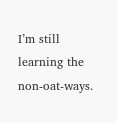I’m still learning the non-oat-ways.